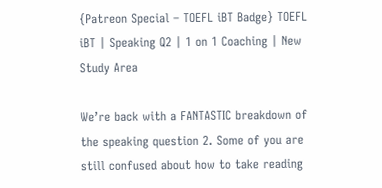{Patreon Special – TOEFL iBT Badge} TOEFL iBT | Speaking Q2 | 1 on 1 Coaching | New Study Area

We’re back with a FANTASTIC breakdown of the speaking question 2. Some of you are still confused about how to take reading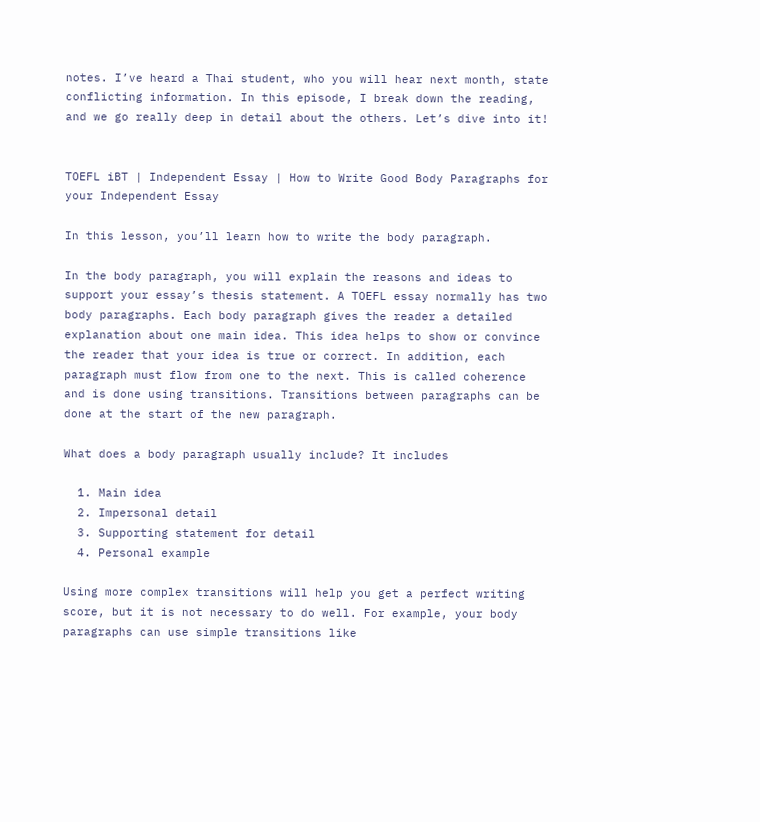notes. I’ve heard a Thai student, who you will hear next month, state conflicting information. In this episode, I break down the reading, and we go really deep in detail about the others. Let’s dive into it!


TOEFL iBT | Independent Essay | How to Write Good Body Paragraphs for your Independent Essay

In this lesson, you’ll learn how to write the body paragraph.

In the body paragraph, you will explain the reasons and ideas to support your essay’s thesis statement. A TOEFL essay normally has two body paragraphs. Each body paragraph gives the reader a detailed explanation about one main idea. This idea helps to show or convince the reader that your idea is true or correct. In addition, each paragraph must flow from one to the next. This is called coherence and is done using transitions. Transitions between paragraphs can be done at the start of the new paragraph.

What does a body paragraph usually include? It includes

  1. Main idea
  2. Impersonal detail
  3. Supporting statement for detail
  4. Personal example

Using more complex transitions will help you get a perfect writing score, but it is not necessary to do well. For example, your body paragraphs can use simple transitions like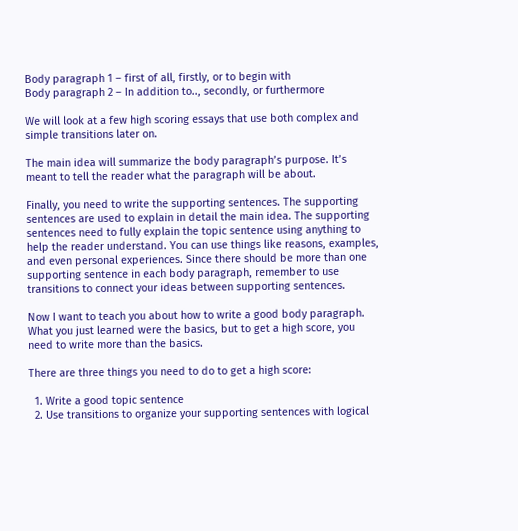Body paragraph 1 – first of all, firstly, or to begin with
Body paragraph 2 – In addition to.., secondly, or furthermore

We will look at a few high scoring essays that use both complex and simple transitions later on.

The main idea will summarize the body paragraph’s purpose. It’s meant to tell the reader what the paragraph will be about.

Finally, you need to write the supporting sentences. The supporting sentences are used to explain in detail the main idea. The supporting sentences need to fully explain the topic sentence using anything to help the reader understand. You can use things like reasons, examples, and even personal experiences. Since there should be more than one supporting sentence in each body paragraph, remember to use transitions to connect your ideas between supporting sentences.

Now I want to teach you about how to write a good body paragraph. What you just learned were the basics, but to get a high score, you need to write more than the basics.

There are three things you need to do to get a high score:

  1. Write a good topic sentence
  2. Use transitions to organize your supporting sentences with logical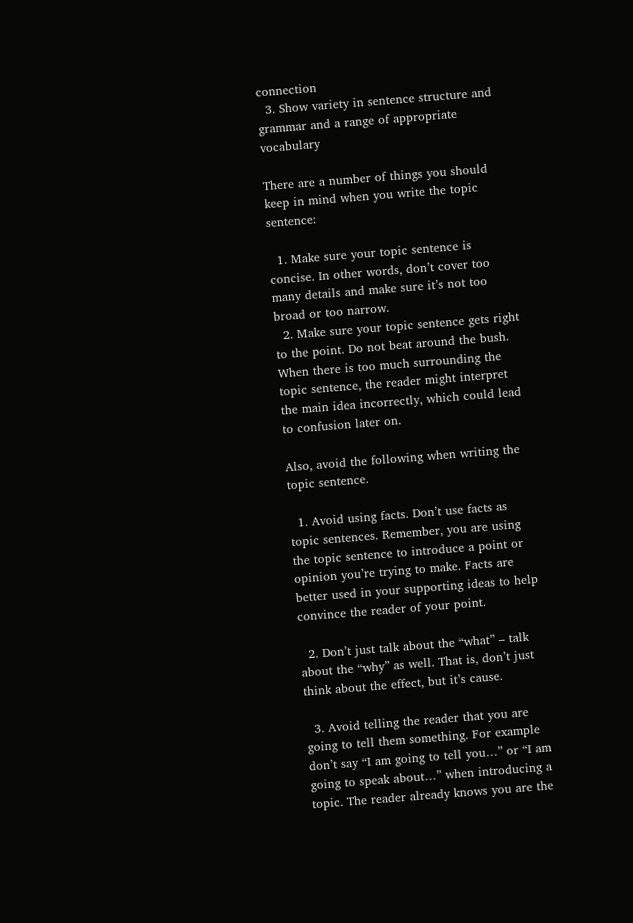connection
  3. Show variety in sentence structure and grammar and a range of appropriate vocabulary

There are a number of things you should keep in mind when you write the topic sentence:

  1. Make sure your topic sentence is concise. In other words, don’t cover too many details and make sure it’s not too broad or too narrow.
  2. Make sure your topic sentence gets right to the point. Do not beat around the bush. When there is too much surrounding the topic sentence, the reader might interpret the main idea incorrectly, which could lead to confusion later on.

Also, avoid the following when writing the topic sentence.

  1. Avoid using facts. Don’t use facts as topic sentences. Remember, you are using the topic sentence to introduce a point or opinion you’re trying to make. Facts are better used in your supporting ideas to help convince the reader of your point.

  2. Don’t just talk about the “what” – talk about the “why” as well. That is, don’t just think about the effect, but it’s cause.

  3. Avoid telling the reader that you are going to tell them something. For example don’t say “I am going to tell you…” or “I am going to speak about…” when introducing a topic. The reader already knows you are the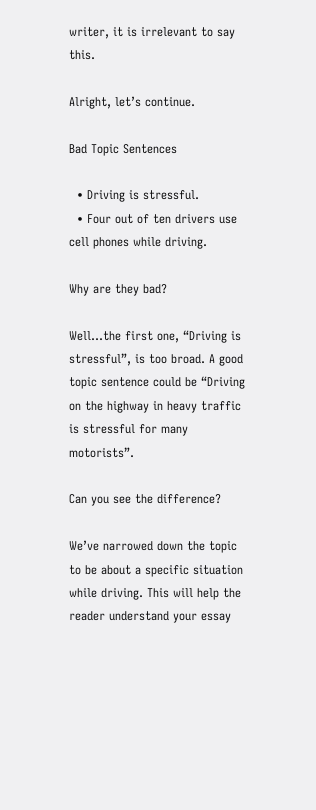writer, it is irrelevant to say this.

Alright, let’s continue.

Bad Topic Sentences

  • Driving is stressful.
  • Four out of ten drivers use cell phones while driving.

Why are they bad?

Well…the first one, “Driving is stressful”, is too broad. A good topic sentence could be “Driving on the highway in heavy traffic is stressful for many motorists”.

Can you see the difference?

We’ve narrowed down the topic to be about a specific situation while driving. This will help the reader understand your essay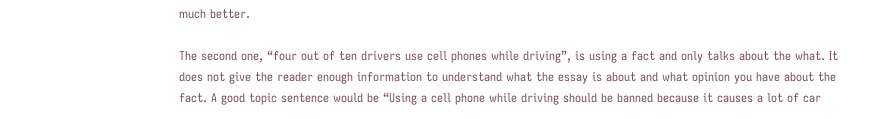much better.

The second one, “four out of ten drivers use cell phones while driving”, is using a fact and only talks about the what. It does not give the reader enough information to understand what the essay is about and what opinion you have about the fact. A good topic sentence would be “Using a cell phone while driving should be banned because it causes a lot of car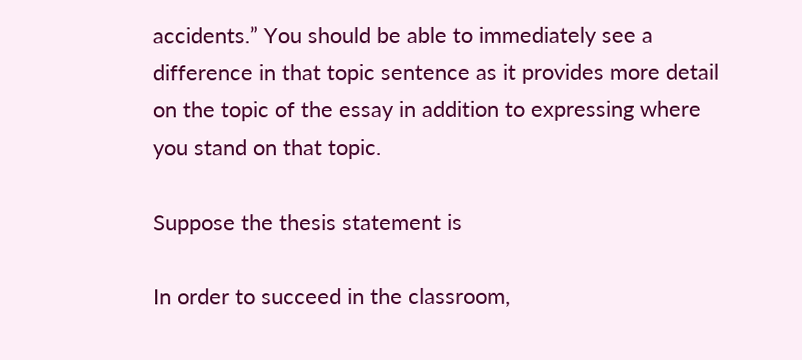accidents.” You should be able to immediately see a difference in that topic sentence as it provides more detail on the topic of the essay in addition to expressing where you stand on that topic.

Suppose the thesis statement is

In order to succeed in the classroom,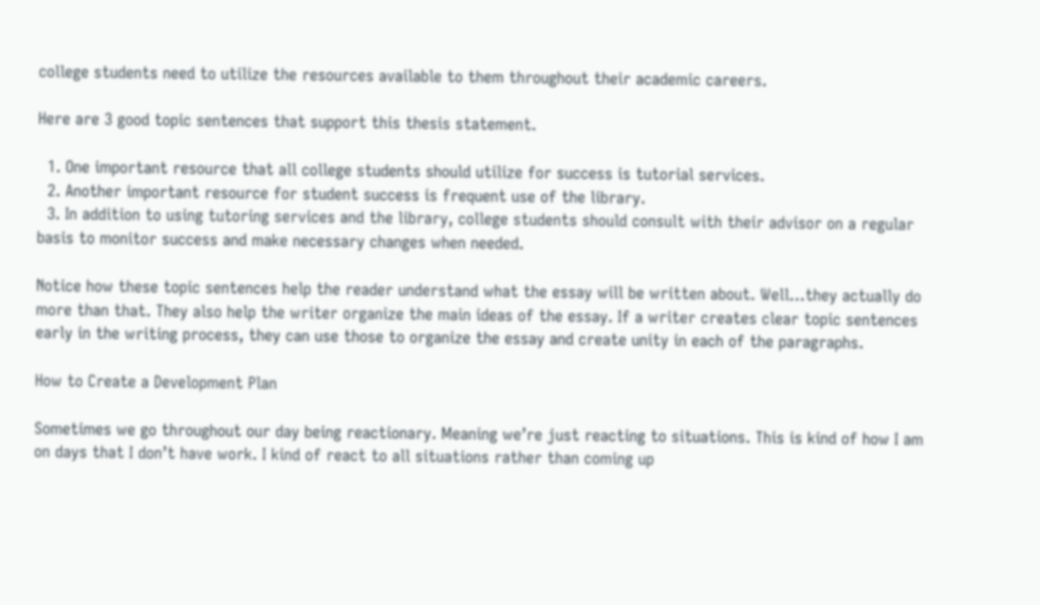college students need to utilize the resources available to them throughout their academic careers.

Here are 3 good topic sentences that support this thesis statement.

  1. One important resource that all college students should utilize for success is tutorial services.
  2. Another important resource for student success is frequent use of the library.
  3. In addition to using tutoring services and the library, college students should consult with their advisor on a regular basis to monitor success and make necessary changes when needed.

Notice how these topic sentences help the reader understand what the essay will be written about. Well…they actually do more than that. They also help the writer organize the main ideas of the essay. If a writer creates clear topic sentences early in the writing process, they can use those to organize the essay and create unity in each of the paragraphs.

How to Create a Development Plan

Sometimes we go throughout our day being reactionary. Meaning we’re just reacting to situations. This is kind of how I am on days that I don’t have work. I kind of react to all situations rather than coming up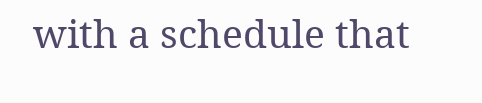with a schedule that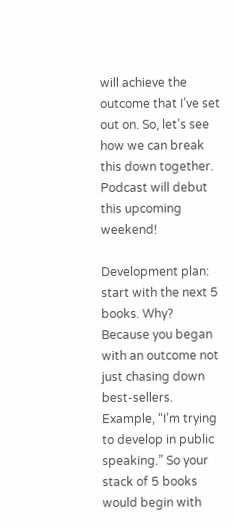will achieve the outcome that I’ve set out on. So, let’s see how we can break this down together. Podcast will debut this upcoming weekend!

Development plan: start with the next 5 books. Why? Because you began with an outcome not just chasing down best-sellers. Example, “I’m trying to develop in public speaking.” So your stack of 5 books would begin with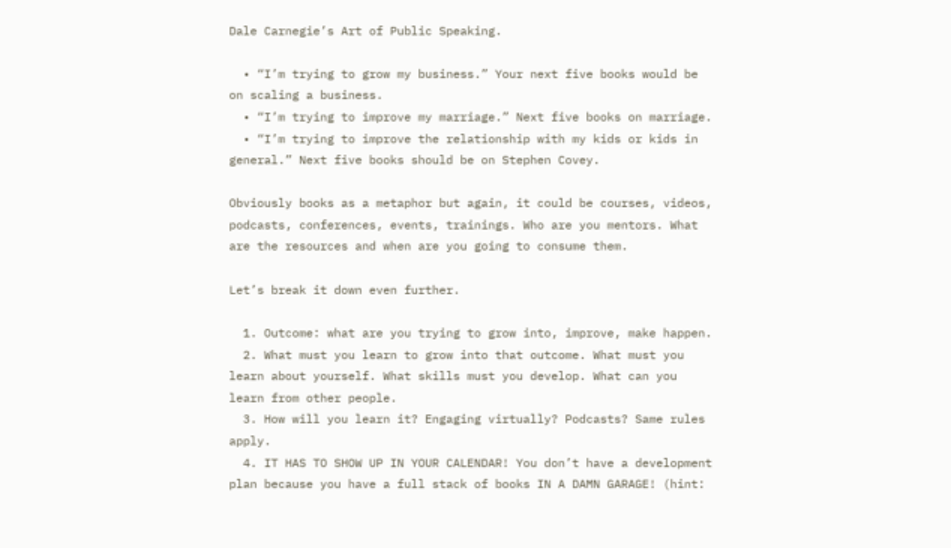Dale Carnegie’s Art of Public Speaking.

  • “I’m trying to grow my business.” Your next five books would be on scaling a business.
  • “I’m trying to improve my marriage.” Next five books on marriage.
  • “I’m trying to improve the relationship with my kids or kids in general.” Next five books should be on Stephen Covey.

Obviously books as a metaphor but again, it could be courses, videos, podcasts, conferences, events, trainings. Who are you mentors. What are the resources and when are you going to consume them.

Let’s break it down even further.

  1. Outcome: what are you trying to grow into, improve, make happen.
  2. What must you learn to grow into that outcome. What must you learn about yourself. What skills must you develop. What can you learn from other people.
  3. How will you learn it? Engaging virtually? Podcasts? Same rules apply.
  4. IT HAS TO SHOW UP IN YOUR CALENDAR! You don’t have a development plan because you have a full stack of books IN A DAMN GARAGE! (hint: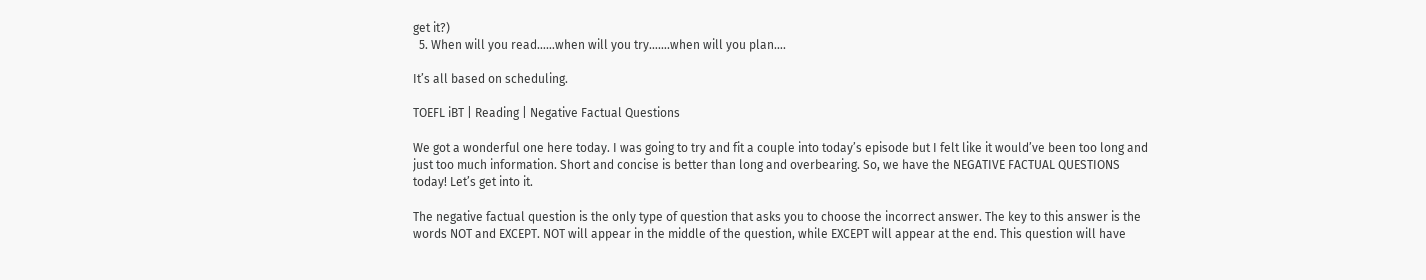get it?)
  5. When will you read……when will you try…….when will you plan….

It’s all based on scheduling.

TOEFL iBT | Reading | Negative Factual Questions

We got a wonderful one here today. I was going to try and fit a couple into today’s episode but I felt like it would’ve been too long and just too much information. Short and concise is better than long and overbearing. So, we have the NEGATIVE FACTUAL QUESTIONS today! Let’s get into it.

The negative factual question is the only type of question that asks you to choose the incorrect answer. The key to this answer is the words NOT and EXCEPT. NOT will appear in the middle of the question, while EXCEPT will appear at the end. This question will have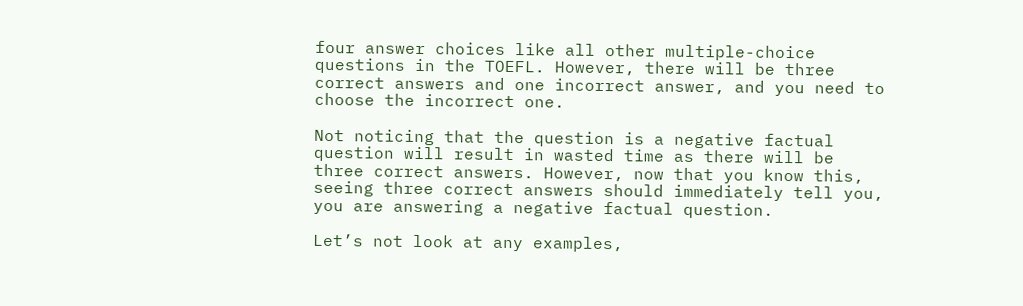four answer choices like all other multiple-choice questions in the TOEFL. However, there will be three correct answers and one incorrect answer, and you need to choose the incorrect one.

Not noticing that the question is a negative factual question will result in wasted time as there will be three correct answers. However, now that you know this, seeing three correct answers should immediately tell you, you are answering a negative factual question.

Let’s not look at any examples,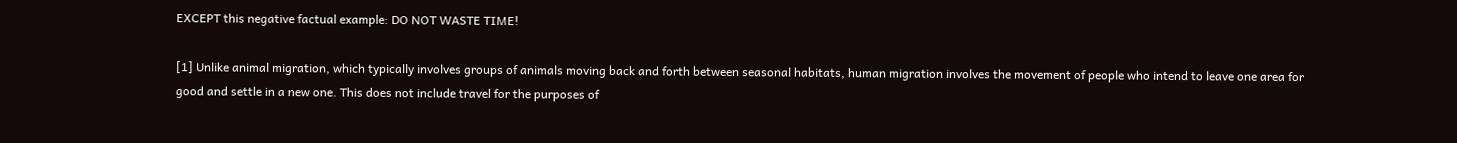EXCEPT this negative factual example: DO NOT WASTE TIME!

[1] Unlike animal migration, which typically involves groups of animals moving back and forth between seasonal habitats, human migration involves the movement of people who intend to leave one area for good and settle in a new one. This does not include travel for the purposes of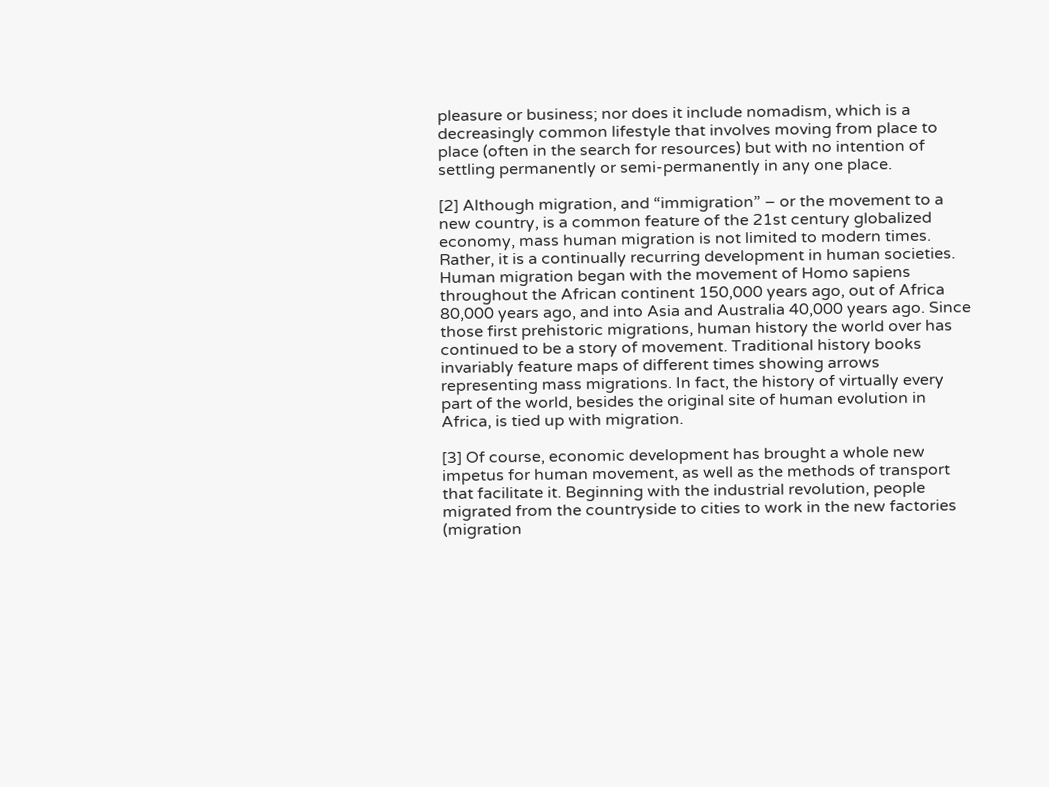pleasure or business; nor does it include nomadism, which is a decreasingly common lifestyle that involves moving from place to place (often in the search for resources) but with no intention of settling permanently or semi-permanently in any one place.

[2] Although migration, and “immigration” – or the movement to a new country, is a common feature of the 21st century globalized economy, mass human migration is not limited to modern times. Rather, it is a continually recurring development in human societies. Human migration began with the movement of Homo sapiens throughout the African continent 150,000 years ago, out of Africa 80,000 years ago, and into Asia and Australia 40,000 years ago. Since those first prehistoric migrations, human history the world over has continued to be a story of movement. Traditional history books invariably feature maps of different times showing arrows representing mass migrations. In fact, the history of virtually every part of the world, besides the original site of human evolution in Africa, is tied up with migration.

[3] Of course, economic development has brought a whole new impetus for human movement, as well as the methods of transport that facilitate it. Beginning with the industrial revolution, people migrated from the countryside to cities to work in the new factories (migration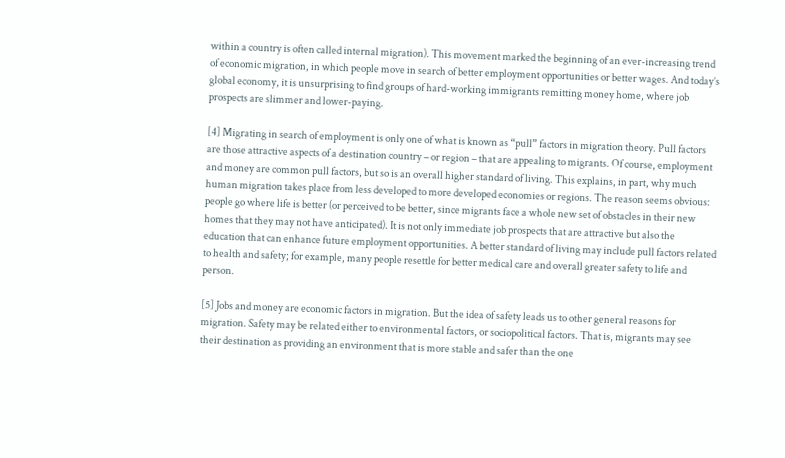within a country is often called internal migration). This movement marked the beginning of an ever-increasing trend of economic migration, in which people move in search of better employment opportunities or better wages. And today’s global economy, it is unsurprising to find groups of hard-working immigrants remitting money home, where job prospects are slimmer and lower-paying.

[4] Migrating in search of employment is only one of what is known as “pull” factors in migration theory. Pull factors are those attractive aspects of a destination country – or region – that are appealing to migrants. Of course, employment and money are common pull factors, but so is an overall higher standard of living. This explains, in part, why much human migration takes place from less developed to more developed economies or regions. The reason seems obvious: people go where life is better (or perceived to be better, since migrants face a whole new set of obstacles in their new homes that they may not have anticipated). It is not only immediate job prospects that are attractive but also the education that can enhance future employment opportunities. A better standard of living may include pull factors related to health and safety; for example, many people resettle for better medical care and overall greater safety to life and person.

[5] Jobs and money are economic factors in migration. But the idea of safety leads us to other general reasons for migration. Safety may be related either to environmental factors, or sociopolitical factors. That is, migrants may see their destination as providing an environment that is more stable and safer than the one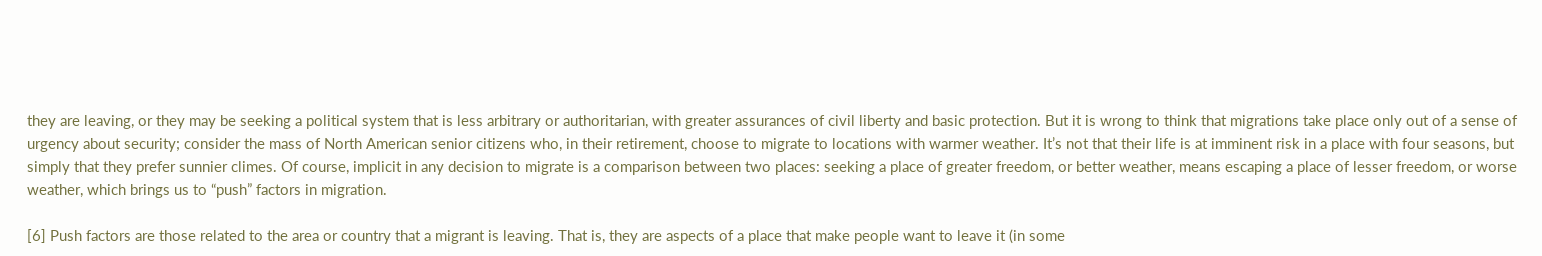they are leaving, or they may be seeking a political system that is less arbitrary or authoritarian, with greater assurances of civil liberty and basic protection. But it is wrong to think that migrations take place only out of a sense of urgency about security; consider the mass of North American senior citizens who, in their retirement, choose to migrate to locations with warmer weather. It’s not that their life is at imminent risk in a place with four seasons, but simply that they prefer sunnier climes. Of course, implicit in any decision to migrate is a comparison between two places: seeking a place of greater freedom, or better weather, means escaping a place of lesser freedom, or worse weather, which brings us to “push” factors in migration.

[6] Push factors are those related to the area or country that a migrant is leaving. That is, they are aspects of a place that make people want to leave it (in some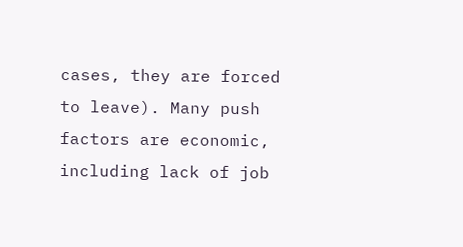cases, they are forced to leave). Many push factors are economic, including lack of job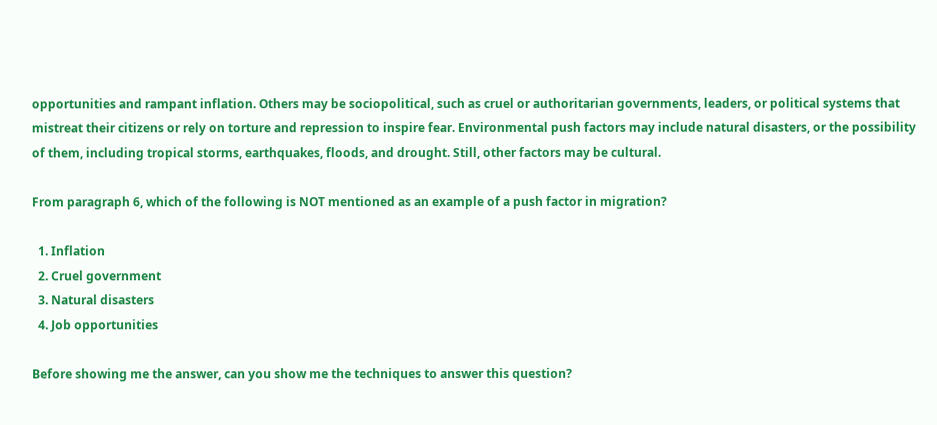opportunities and rampant inflation. Others may be sociopolitical, such as cruel or authoritarian governments, leaders, or political systems that mistreat their citizens or rely on torture and repression to inspire fear. Environmental push factors may include natural disasters, or the possibility of them, including tropical storms, earthquakes, floods, and drought. Still, other factors may be cultural.

From paragraph 6, which of the following is NOT mentioned as an example of a push factor in migration?

  1. Inflation
  2. Cruel government
  3. Natural disasters
  4. Job opportunities

Before showing me the answer, can you show me the techniques to answer this question?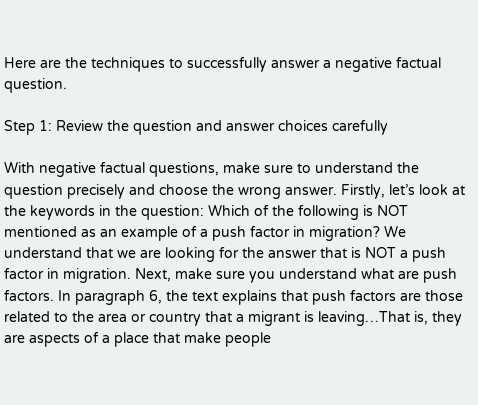Here are the techniques to successfully answer a negative factual question.

Step 1: Review the question and answer choices carefully

With negative factual questions, make sure to understand the question precisely and choose the wrong answer. Firstly, let’s look at the keywords in the question: Which of the following is NOT mentioned as an example of a push factor in migration? We understand that we are looking for the answer that is NOT a push factor in migration. Next, make sure you understand what are push factors. In paragraph 6, the text explains that push factors are those related to the area or country that a migrant is leaving…That is, they are aspects of a place that make people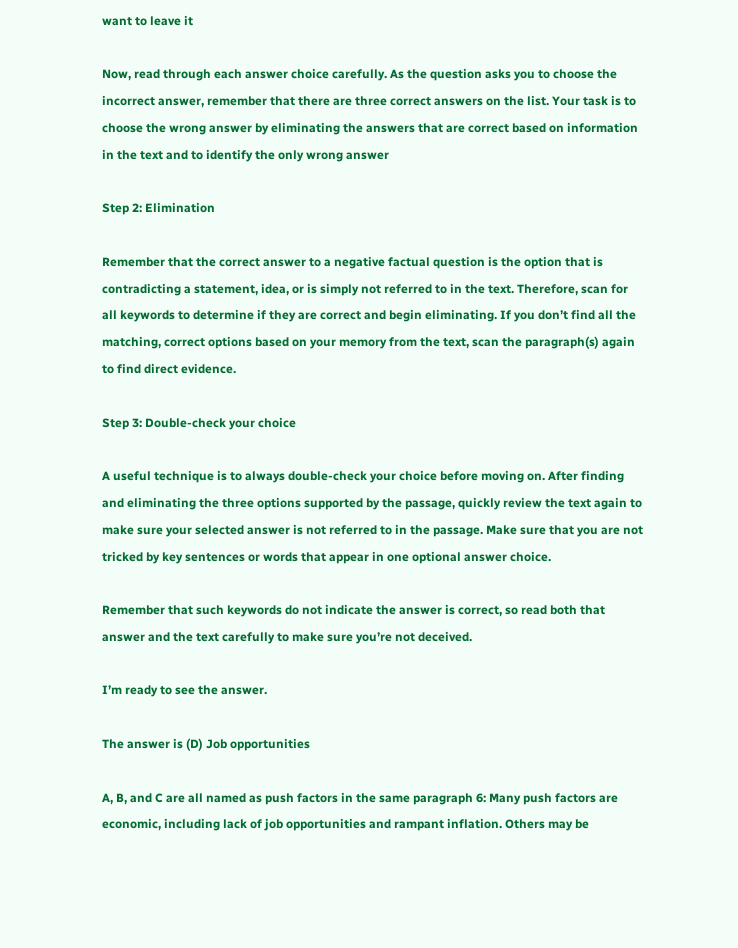want to leave it

Now, read through each answer choice carefully. As the question asks you to choose the incorrect answer, remember that there are three correct answers on the list. Your task is to choose the wrong answer by eliminating the answers that are correct based on information in the text and to identify the only wrong answer

Step 2: Elimination

Remember that the correct answer to a negative factual question is the option that is contradicting a statement, idea, or is simply not referred to in the text. Therefore, scan for all keywords to determine if they are correct and begin eliminating. If you don’t find all the matching, correct options based on your memory from the text, scan the paragraph(s) again to find direct evidence.

Step 3: Double-check your choice

A useful technique is to always double-check your choice before moving on. After finding and eliminating the three options supported by the passage, quickly review the text again to make sure your selected answer is not referred to in the passage. Make sure that you are not tricked by key sentences or words that appear in one optional answer choice.

Remember that such keywords do not indicate the answer is correct, so read both that answer and the text carefully to make sure you’re not deceived.

I’m ready to see the answer.

The answer is (D) Job opportunities

A, B, and C are all named as push factors in the same paragraph 6: Many push factors are economic, including lack of job opportunities and rampant inflation. Others may be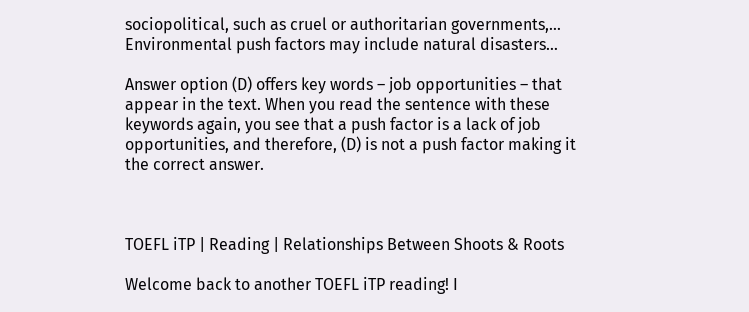sociopolitical, such as cruel or authoritarian governments,… Environmental push factors may include natural disasters…

Answer option (D) offers key words – job opportunities – that appear in the text. When you read the sentence with these keywords again, you see that a push factor is a lack of job opportunities, and therefore, (D) is not a push factor making it the correct answer.



TOEFL iTP | Reading | Relationships Between Shoots & Roots

Welcome back to another TOEFL iTP reading! I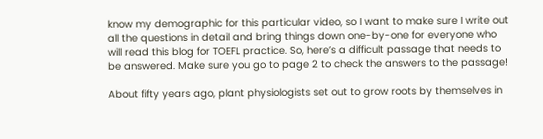know my demographic for this particular video, so I want to make sure I write out all the questions in detail and bring things down one-by-one for everyone who will read this blog for TOEFL practice. So, here’s a difficult passage that needs to be answered. Make sure you go to page 2 to check the answers to the passage!

About fifty years ago, plant physiologists set out to grow roots by themselves in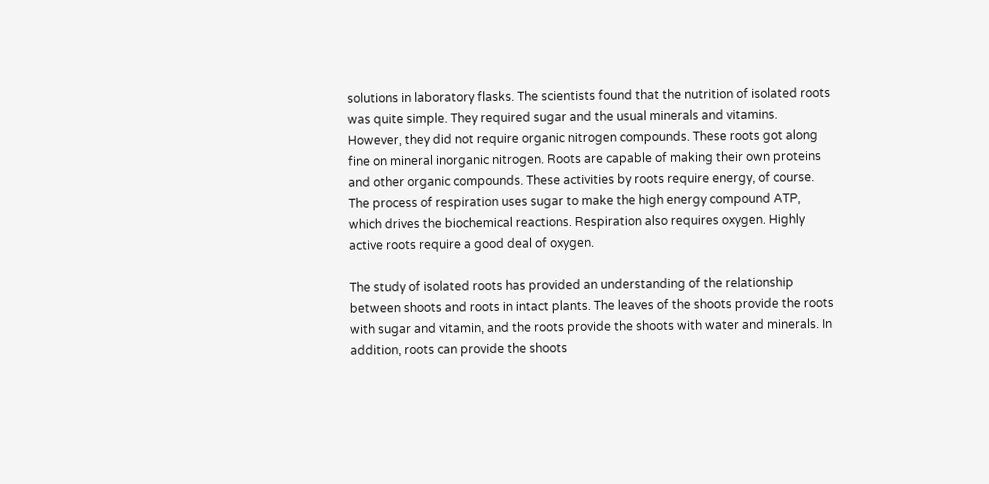solutions in laboratory flasks. The scientists found that the nutrition of isolated roots was quite simple. They required sugar and the usual minerals and vitamins. However, they did not require organic nitrogen compounds. These roots got along fine on mineral inorganic nitrogen. Roots are capable of making their own proteins and other organic compounds. These activities by roots require energy, of course. The process of respiration uses sugar to make the high energy compound ATP, which drives the biochemical reactions. Respiration also requires oxygen. Highly active roots require a good deal of oxygen.

The study of isolated roots has provided an understanding of the relationship between shoots and roots in intact plants. The leaves of the shoots provide the roots with sugar and vitamin, and the roots provide the shoots with water and minerals. In addition, roots can provide the shoots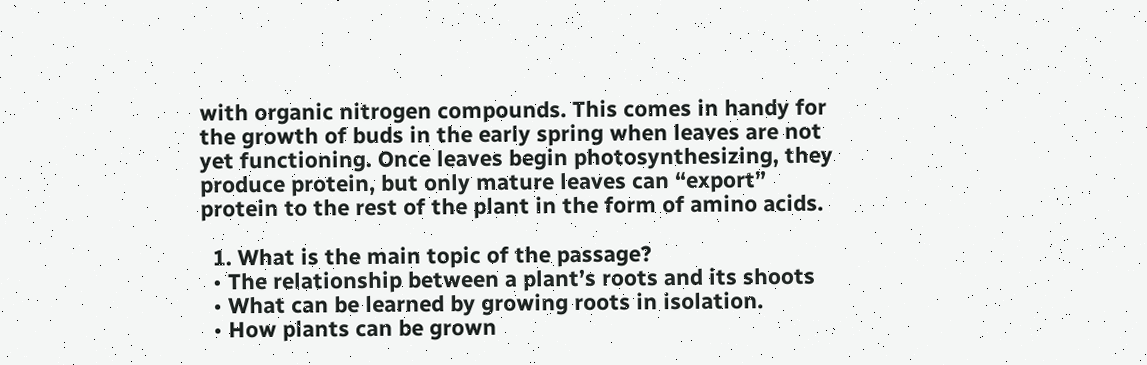with organic nitrogen compounds. This comes in handy for the growth of buds in the early spring when leaves are not yet functioning. Once leaves begin photosynthesizing, they produce protein, but only mature leaves can “export” protein to the rest of the plant in the form of amino acids.

  1. What is the main topic of the passage?
  • The relationship between a plant’s roots and its shoots
  • What can be learned by growing roots in isolation.
  • How plants can be grown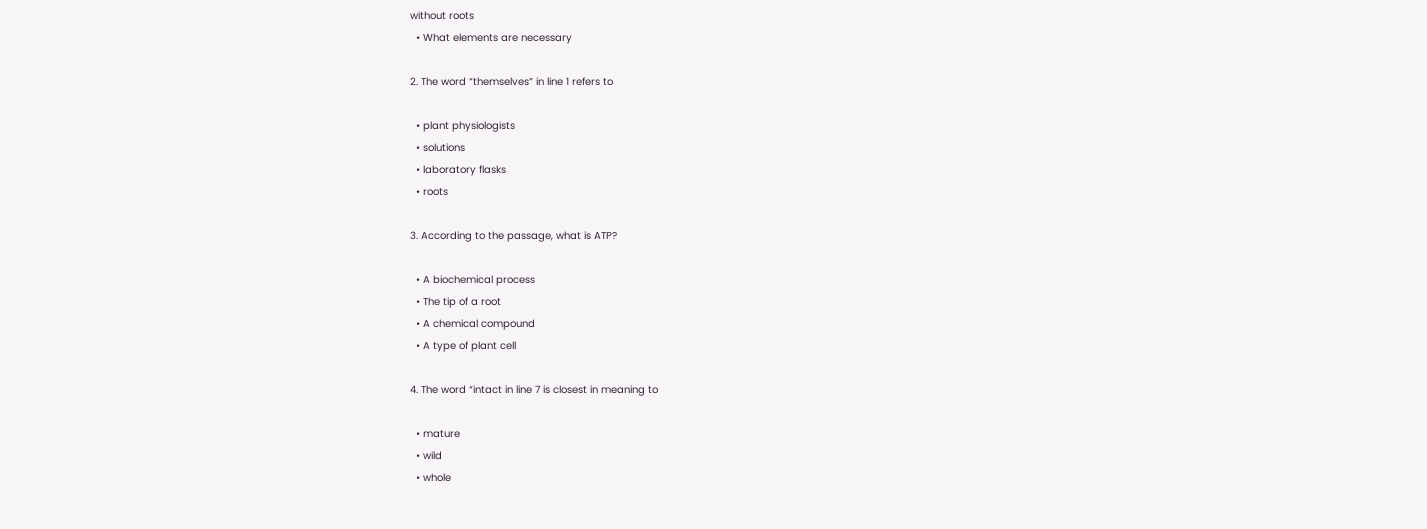without roots
  • What elements are necessary

2. The word “themselves” in line 1 refers to

  • plant physiologists
  • solutions
  • laboratory flasks
  • roots

3. According to the passage, what is ATP?

  • A biochemical process
  • The tip of a root
  • A chemical compound
  • A type of plant cell

4. The word “intact in line 7 is closest in meaning to

  • mature
  • wild
  • whole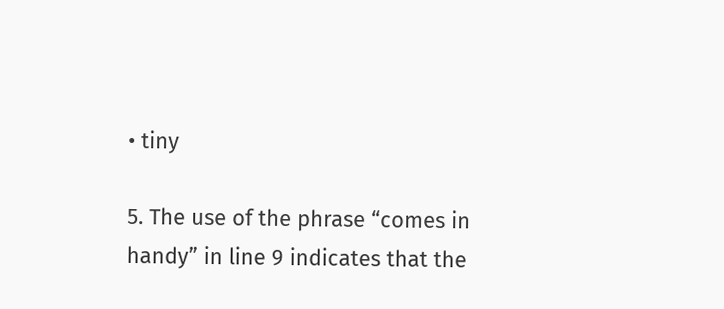• tiny

5. The use of the phrase “comes in handy” in line 9 indicates that the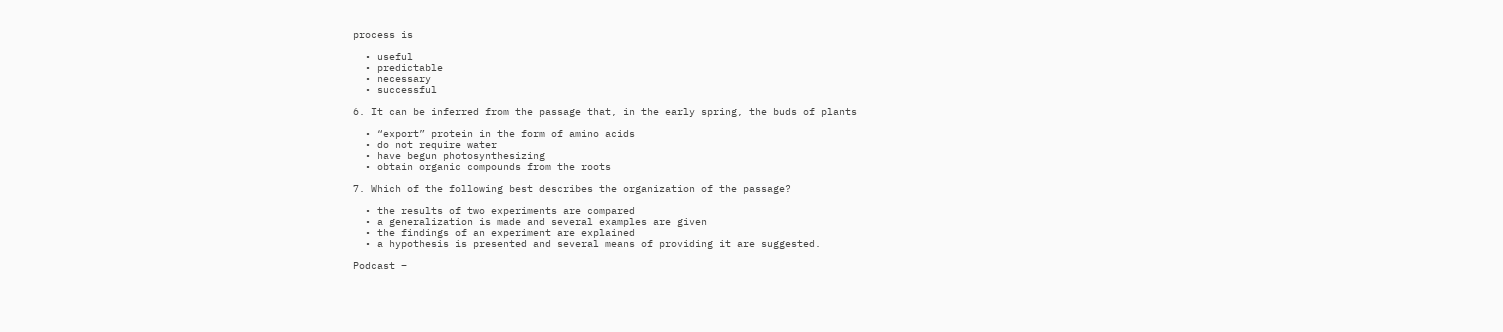process is

  • useful
  • predictable
  • necessary
  • successful

6. It can be inferred from the passage that, in the early spring, the buds of plants

  • “export” protein in the form of amino acids
  • do not require water
  • have begun photosynthesizing
  • obtain organic compounds from the roots

7. Which of the following best describes the organization of the passage?

  • the results of two experiments are compared
  • a generalization is made and several examples are given
  • the findings of an experiment are explained
  • a hypothesis is presented and several means of providing it are suggested.

Podcast –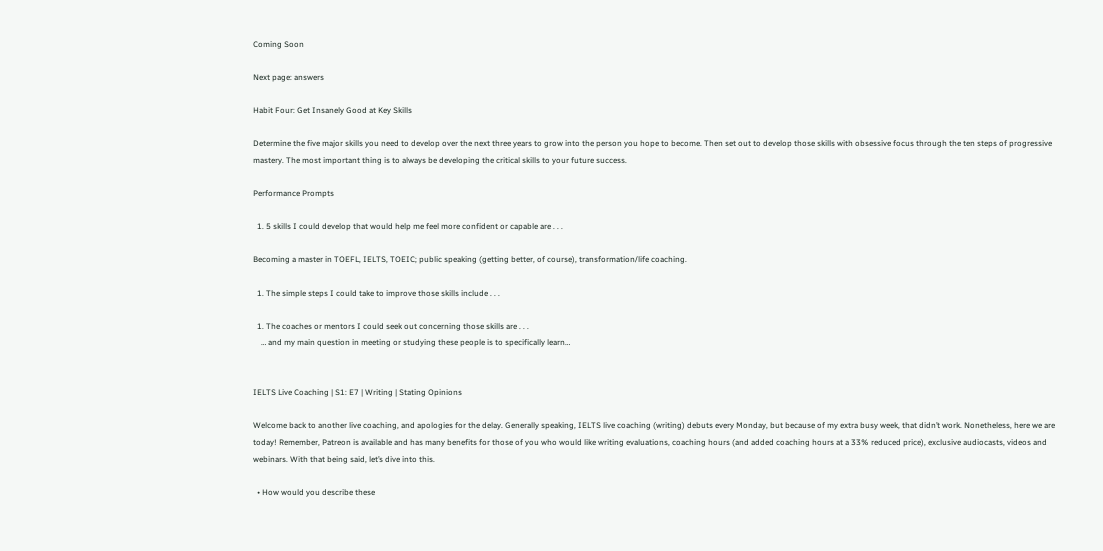Coming Soon

Next page: answers

Habit Four: Get Insanely Good at Key Skills

Determine the five major skills you need to develop over the next three years to grow into the person you hope to become. Then set out to develop those skills with obsessive focus through the ten steps of progressive mastery. The most important thing is to always be developing the critical skills to your future success.

Performance Prompts

  1. 5 skills I could develop that would help me feel more confident or capable are . . .

Becoming a master in TOEFL, IELTS, TOEIC; public speaking (getting better, of course), transformation/life coaching.

  1. The simple steps I could take to improve those skills include . . .

  1. The coaches or mentors I could seek out concerning those skills are . . .
    … and my main question in meeting or studying these people is to specifically learn…


IELTS Live Coaching | S1: E7 | Writing | Stating Opinions

Welcome back to another live coaching, and apologies for the delay. Generally speaking, IELTS live coaching (writing) debuts every Monday, but because of my extra busy week, that didn’t work. Nonetheless, here we are today! Remember, Patreon is available and has many benefits for those of you who would like writing evaluations, coaching hours (and added coaching hours at a 33% reduced price), exclusive audiocasts, videos and webinars. With that being said, let’s dive into this.

  • How would you describe these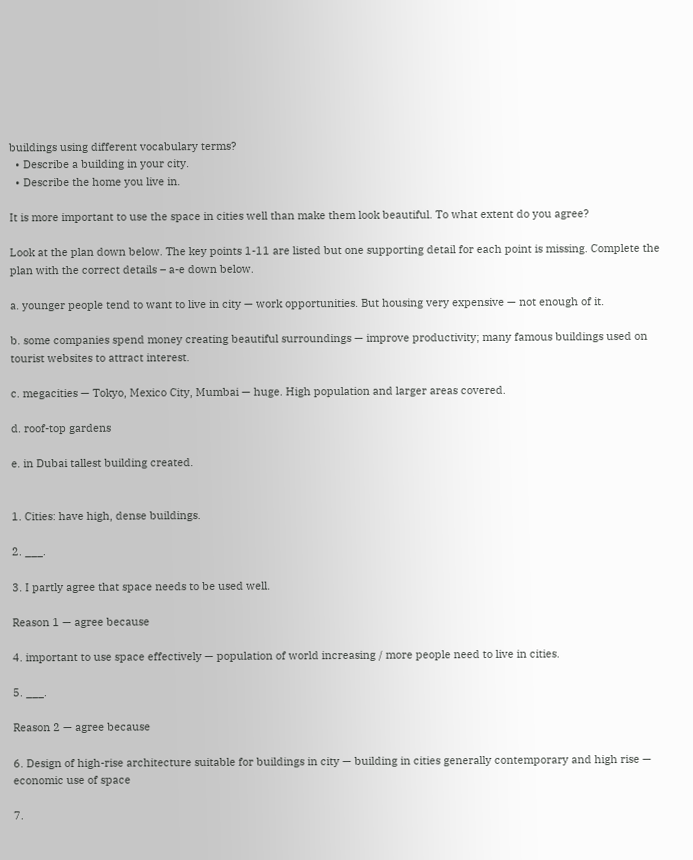buildings using different vocabulary terms?
  • Describe a building in your city.
  • Describe the home you live in.

It is more important to use the space in cities well than make them look beautiful. To what extent do you agree?

Look at the plan down below. The key points 1-11 are listed but one supporting detail for each point is missing. Complete the plan with the correct details – a-e down below.

a. younger people tend to want to live in city — work opportunities. But housing very expensive — not enough of it.

b. some companies spend money creating beautiful surroundings — improve productivity; many famous buildings used on tourist websites to attract interest.

c. megacities — Tokyo, Mexico City, Mumbai — huge. High population and larger areas covered.

d. roof-top gardens

e. in Dubai tallest building created.


1. Cities: have high, dense buildings.

2. ___.

3. I partly agree that space needs to be used well.

Reason 1 — agree because

4. important to use space effectively — population of world increasing / more people need to live in cities.

5. ___.

Reason 2 — agree because

6. Design of high-rise architecture suitable for buildings in city — building in cities generally contemporary and high rise — economic use of space

7.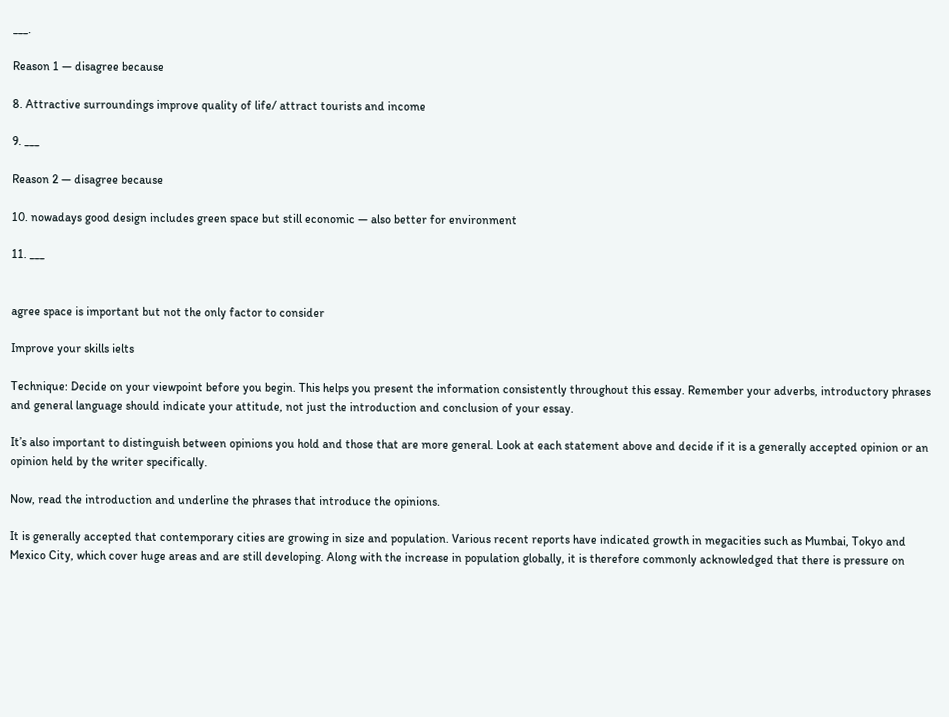___.

Reason 1 — disagree because

8. Attractive surroundings improve quality of life/ attract tourists and income

9. ___

Reason 2 — disagree because

10. nowadays good design includes green space but still economic — also better for environment

11. ___


agree space is important but not the only factor to consider

Improve your skills ielts

Technique: Decide on your viewpoint before you begin. This helps you present the information consistently throughout this essay. Remember your adverbs, introductory phrases and general language should indicate your attitude, not just the introduction and conclusion of your essay.

It’s also important to distinguish between opinions you hold and those that are more general. Look at each statement above and decide if it is a generally accepted opinion or an opinion held by the writer specifically.

Now, read the introduction and underline the phrases that introduce the opinions.

It is generally accepted that contemporary cities are growing in size and population. Various recent reports have indicated growth in megacities such as Mumbai, Tokyo and Mexico City, which cover huge areas and are still developing. Along with the increase in population globally, it is therefore commonly acknowledged that there is pressure on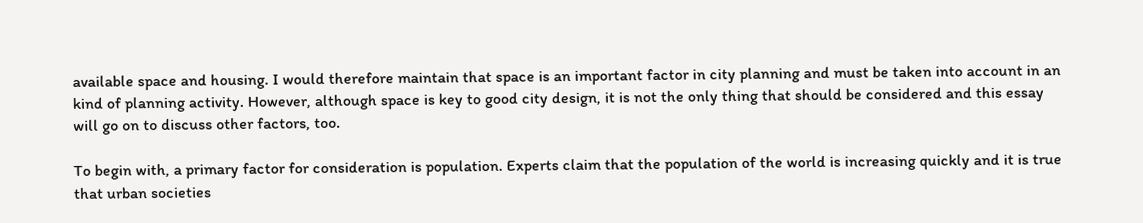available space and housing. I would therefore maintain that space is an important factor in city planning and must be taken into account in an kind of planning activity. However, although space is key to good city design, it is not the only thing that should be considered and this essay will go on to discuss other factors, too.

To begin with, a primary factor for consideration is population. Experts claim that the population of the world is increasing quickly and it is true that urban societies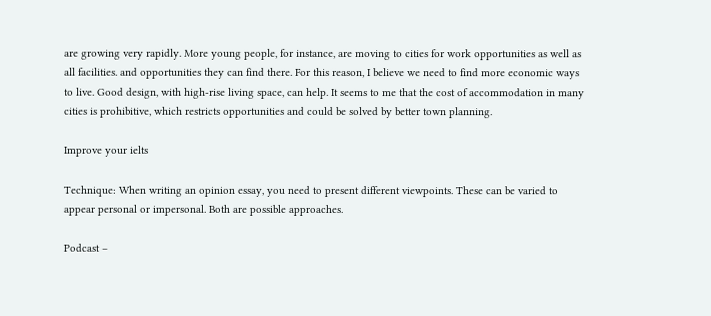are growing very rapidly. More young people, for instance, are moving to cities for work opportunities as well as all facilities. and opportunities they can find there. For this reason, I believe we need to find more economic ways to live. Good design, with high-rise living space, can help. It seems to me that the cost of accommodation in many cities is prohibitive, which restricts opportunities and could be solved by better town planning.

Improve your ielts

Technique: When writing an opinion essay, you need to present different viewpoints. These can be varied to appear personal or impersonal. Both are possible approaches.

Podcast –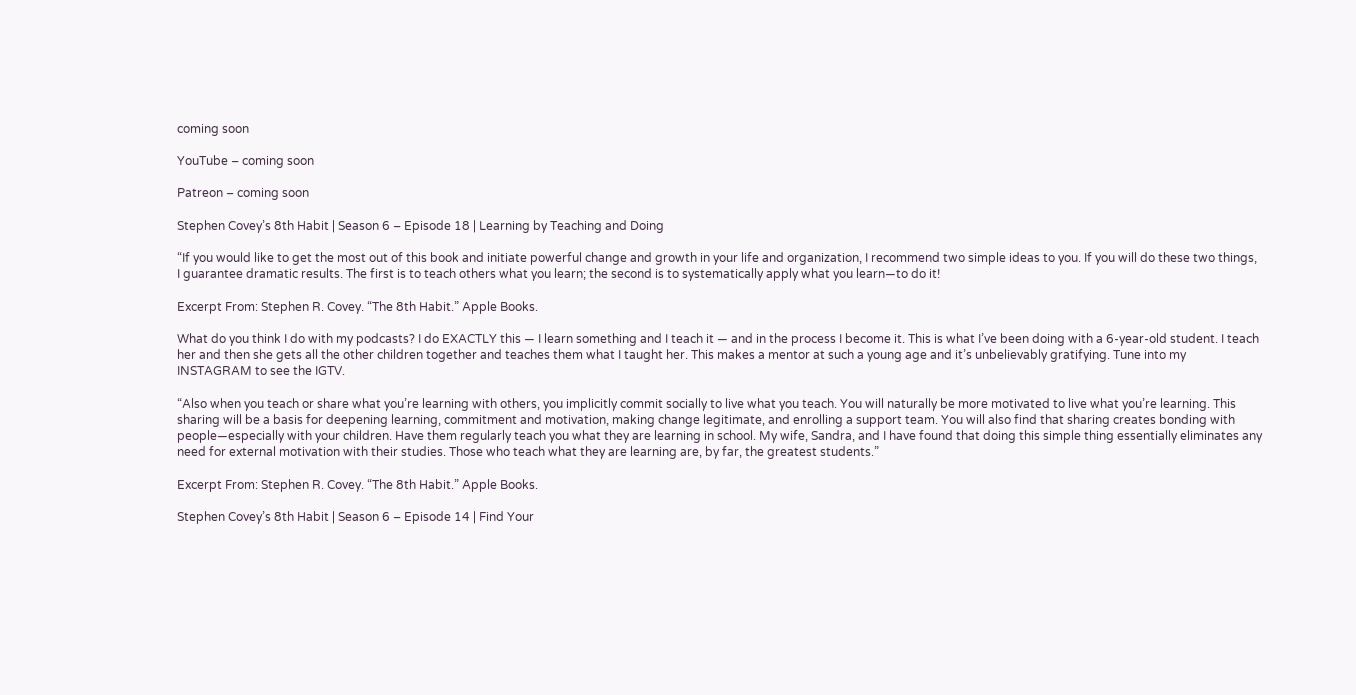coming soon

YouTube – coming soon

Patreon – coming soon

Stephen Covey’s 8th Habit | Season 6 – Episode 18 | Learning by Teaching and Doing

“If you would like to get the most out of this book and initiate powerful change and growth in your life and organization, I recommend two simple ideas to you. If you will do these two things, I guarantee dramatic results. The first is to teach others what you learn; the second is to systematically apply what you learn—to do it!

Excerpt From: Stephen R. Covey. “The 8th Habit.” Apple Books.

What do you think I do with my podcasts? I do EXACTLY this — I learn something and I teach it — and in the process I become it. This is what I’ve been doing with a 6-year-old student. I teach her and then she gets all the other children together and teaches them what I taught her. This makes a mentor at such a young age and it’s unbelievably gratifying. Tune into my INSTAGRAM to see the IGTV.

“Also when you teach or share what you’re learning with others, you implicitly commit socially to live what you teach. You will naturally be more motivated to live what you’re learning. This sharing will be a basis for deepening learning, commitment and motivation, making change legitimate, and enrolling a support team. You will also find that sharing creates bonding with people—especially with your children. Have them regularly teach you what they are learning in school. My wife, Sandra, and I have found that doing this simple thing essentially eliminates any need for external motivation with their studies. Those who teach what they are learning are, by far, the greatest students.”

Excerpt From: Stephen R. Covey. “The 8th Habit.” Apple Books.

Stephen Covey’s 8th Habit | Season 6 – Episode 14 | Find Your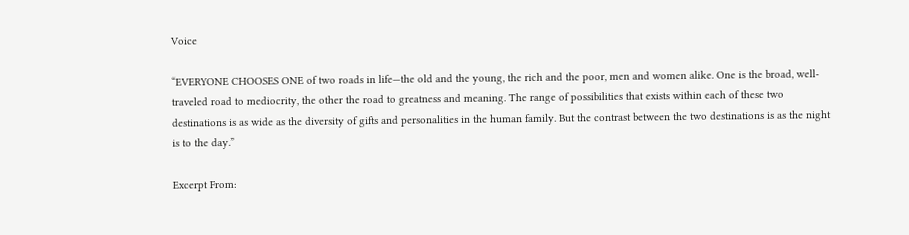Voice

“EVERYONE CHOOSES ONE of two roads in life—the old and the young, the rich and the poor, men and women alike. One is the broad, well-traveled road to mediocrity, the other the road to greatness and meaning. The range of possibilities that exists within each of these two destinations is as wide as the diversity of gifts and personalities in the human family. But the contrast between the two destinations is as the night is to the day.”

Excerpt From: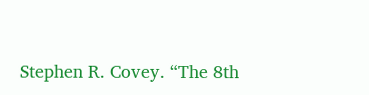Stephen R. Covey. “The 8th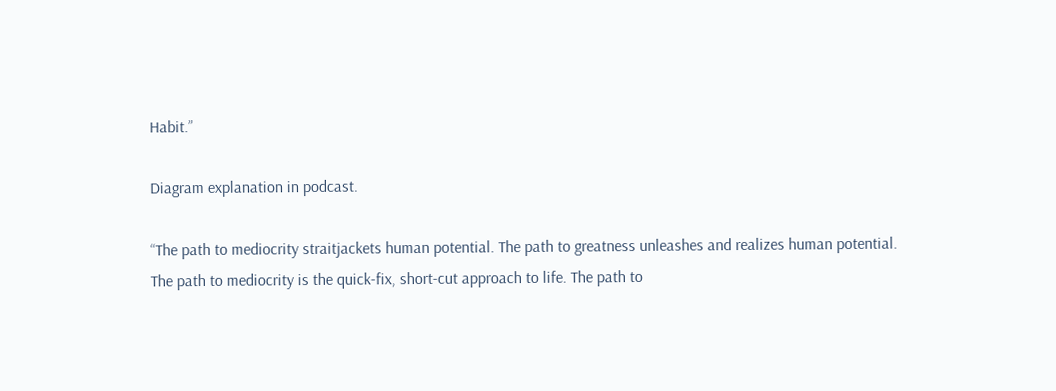Habit.”

Diagram explanation in podcast.

“The path to mediocrity straitjackets human potential. The path to greatness unleashes and realizes human potential. The path to mediocrity is the quick-fix, short-cut approach to life. The path to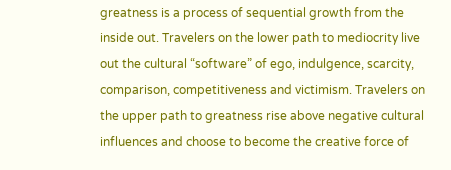greatness is a process of sequential growth from the inside out. Travelers on the lower path to mediocrity live out the cultural “software” of ego, indulgence, scarcity, comparison, competitiveness and victimism. Travelers on the upper path to greatness rise above negative cultural influences and choose to become the creative force of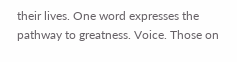their lives. One word expresses the pathway to greatness. Voice. Those on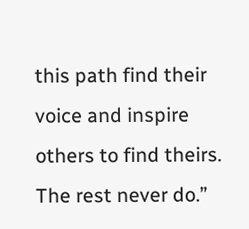this path find their voice and inspire others to find theirs. The rest never do.”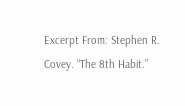Excerpt From: Stephen R. Covey. “The 8th Habit.”